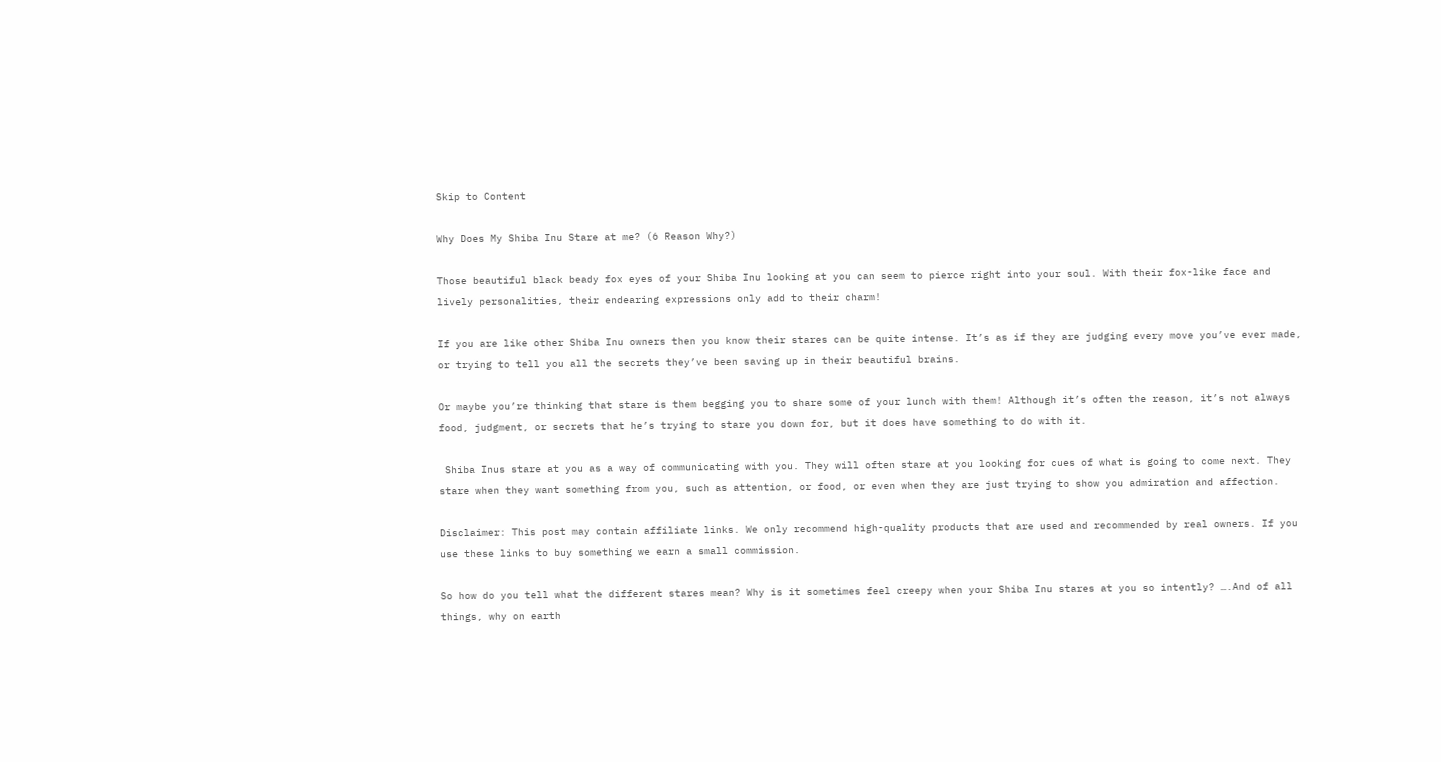Skip to Content

Why Does My Shiba Inu Stare at me? (6 Reason Why?)

Those beautiful black beady fox eyes of your Shiba Inu looking at you can seem to pierce right into your soul. With their fox-like face and lively personalities, their endearing expressions only add to their charm!

If you are like other Shiba Inu owners then you know their stares can be quite intense. It’s as if they are judging every move you’ve ever made, or trying to tell you all the secrets they’ve been saving up in their beautiful brains.

Or maybe you’re thinking that stare is them begging you to share some of your lunch with them! Although it’s often the reason, it’s not always food, judgment, or secrets that he’s trying to stare you down for, but it does have something to do with it.

 Shiba Inus stare at you as a way of communicating with you. They will often stare at you looking for cues of what is going to come next. They stare when they want something from you, such as attention, or food, or even when they are just trying to show you admiration and affection.

Disclaimer: This post may contain affiliate links. We only recommend high-quality products that are used and recommended by real owners. If you use these links to buy something we earn a small commission.

So how do you tell what the different stares mean? Why is it sometimes feel creepy when your Shiba Inu stares at you so intently? ….And of all things, why on earth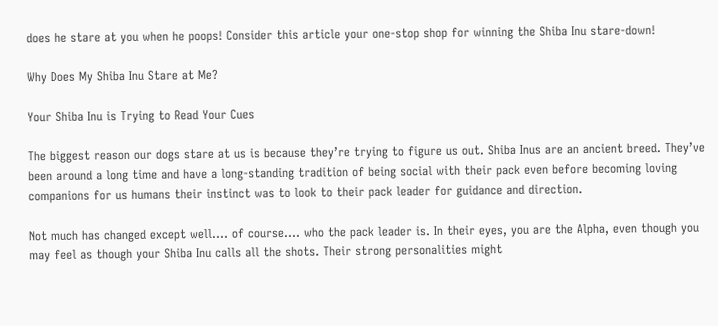does he stare at you when he poops! Consider this article your one-stop shop for winning the Shiba Inu stare-down!

Why Does My Shiba Inu Stare at Me?

Your Shiba Inu is Trying to Read Your Cues

The biggest reason our dogs stare at us is because they’re trying to figure us out. Shiba Inus are an ancient breed. They’ve been around a long time and have a long-standing tradition of being social with their pack even before becoming loving companions for us humans their instinct was to look to their pack leader for guidance and direction.

Not much has changed except well…. of course…. who the pack leader is. In their eyes, you are the Alpha, even though you may feel as though your Shiba Inu calls all the shots. Their strong personalities might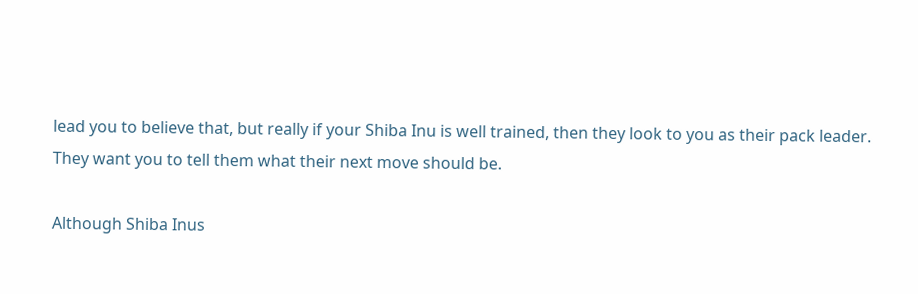lead you to believe that, but really if your Shiba Inu is well trained, then they look to you as their pack leader. They want you to tell them what their next move should be.

Although Shiba Inus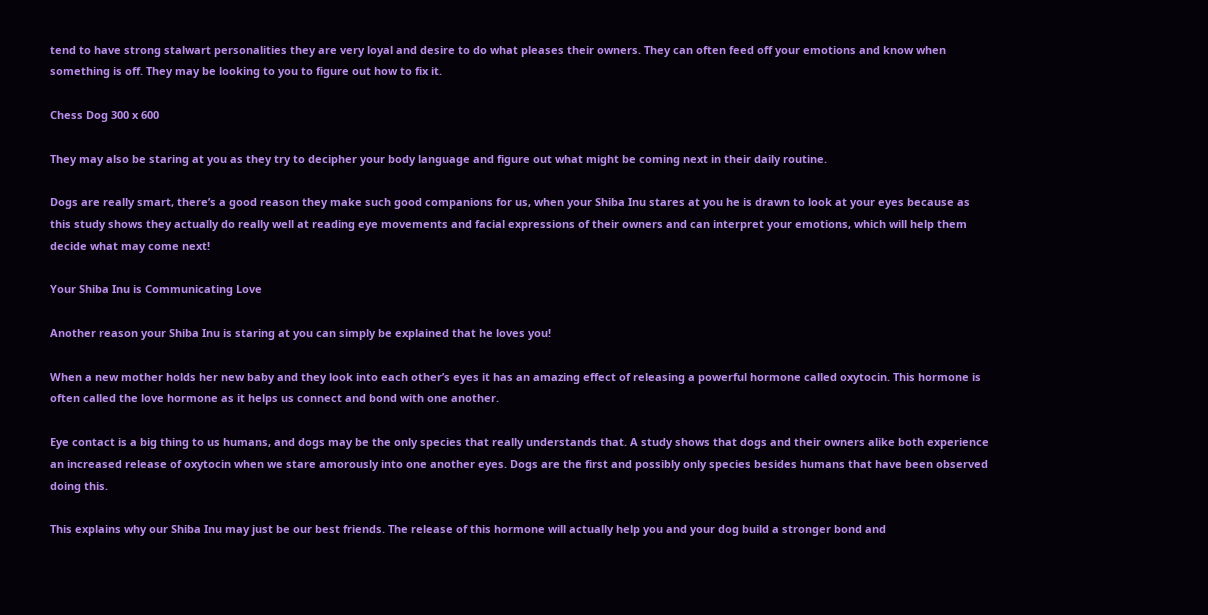tend to have strong stalwart personalities they are very loyal and desire to do what pleases their owners. They can often feed off your emotions and know when something is off. They may be looking to you to figure out how to fix it.

Chess Dog 300 x 600

They may also be staring at you as they try to decipher your body language and figure out what might be coming next in their daily routine.

Dogs are really smart, there’s a good reason they make such good companions for us, when your Shiba Inu stares at you he is drawn to look at your eyes because as this study shows they actually do really well at reading eye movements and facial expressions of their owners and can interpret your emotions, which will help them decide what may come next!

Your Shiba Inu is Communicating Love

Another reason your Shiba Inu is staring at you can simply be explained that he loves you!

When a new mother holds her new baby and they look into each other’s eyes it has an amazing effect of releasing a powerful hormone called oxytocin. This hormone is often called the love hormone as it helps us connect and bond with one another.

Eye contact is a big thing to us humans, and dogs may be the only species that really understands that. A study shows that dogs and their owners alike both experience an increased release of oxytocin when we stare amorously into one another eyes. Dogs are the first and possibly only species besides humans that have been observed doing this.

This explains why our Shiba Inu may just be our best friends. The release of this hormone will actually help you and your dog build a stronger bond and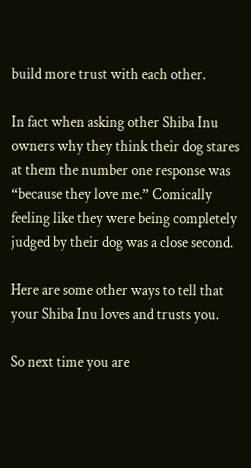build more trust with each other.

In fact when asking other Shiba Inu owners why they think their dog stares at them the number one response was “because they love me.” Comically feeling like they were being completely judged by their dog was a close second.

Here are some other ways to tell that your Shiba Inu loves and trusts you.

So next time you are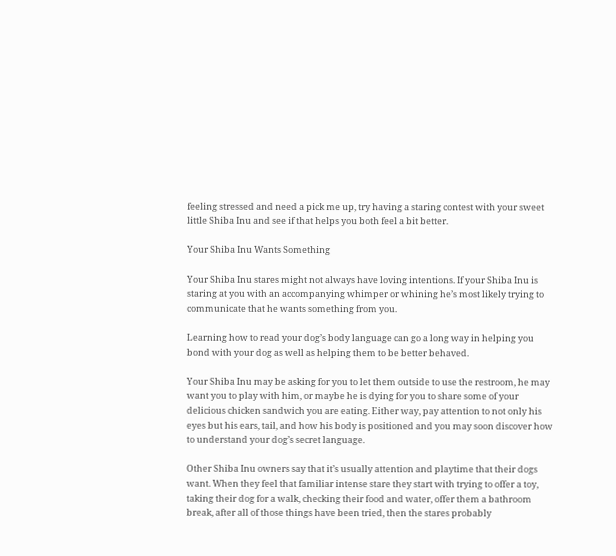feeling stressed and need a pick me up, try having a staring contest with your sweet little Shiba Inu and see if that helps you both feel a bit better.

Your Shiba Inu Wants Something

Your Shiba Inu stares might not always have loving intentions. If your Shiba Inu is staring at you with an accompanying whimper or whining he’s most likely trying to communicate that he wants something from you.

Learning how to read your dog’s body language can go a long way in helping you bond with your dog as well as helping them to be better behaved.

Your Shiba Inu may be asking for you to let them outside to use the restroom, he may want you to play with him, or maybe he is dying for you to share some of your delicious chicken sandwich you are eating. Either way, pay attention to not only his eyes but his ears, tail, and how his body is positioned and you may soon discover how to understand your dog’s secret language.

Other Shiba Inu owners say that it’s usually attention and playtime that their dogs want. When they feel that familiar intense stare they start with trying to offer a toy, taking their dog for a walk, checking their food and water, offer them a bathroom break, after all of those things have been tried, then the stares probably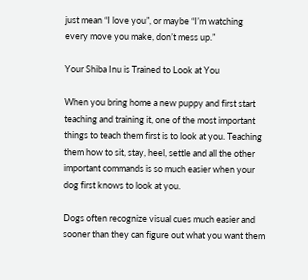just mean “I love you”, or maybe “I’m watching every move you make, don’t mess up.”

Your Shiba Inu is Trained to Look at You

When you bring home a new puppy and first start teaching and training it, one of the most important things to teach them first is to look at you. Teaching them how to sit, stay, heel, settle and all the other important commands is so much easier when your dog first knows to look at you.

Dogs often recognize visual cues much easier and sooner than they can figure out what you want them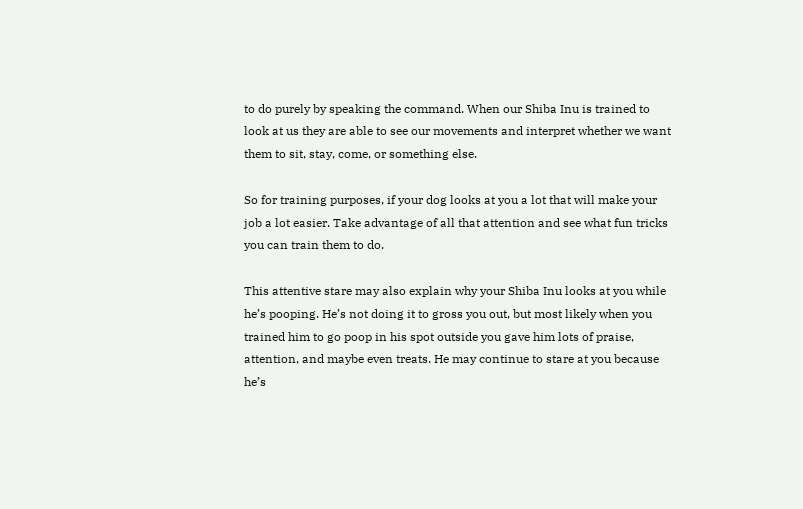to do purely by speaking the command. When our Shiba Inu is trained to look at us they are able to see our movements and interpret whether we want them to sit, stay, come, or something else.

So for training purposes, if your dog looks at you a lot that will make your job a lot easier. Take advantage of all that attention and see what fun tricks you can train them to do.

This attentive stare may also explain why your Shiba Inu looks at you while he’s pooping. He’s not doing it to gross you out, but most likely when you trained him to go poop in his spot outside you gave him lots of praise, attention, and maybe even treats. He may continue to stare at you because he’s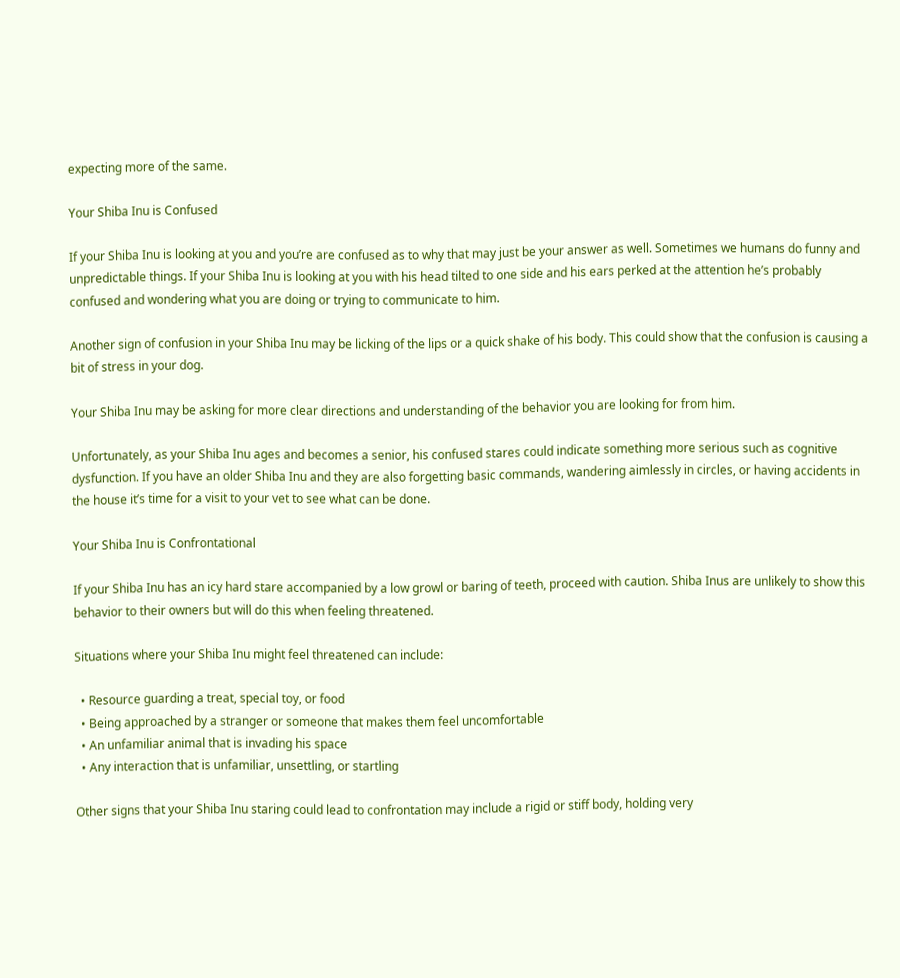expecting more of the same.

Your Shiba Inu is Confused

If your Shiba Inu is looking at you and you’re are confused as to why that may just be your answer as well. Sometimes we humans do funny and unpredictable things. If your Shiba Inu is looking at you with his head tilted to one side and his ears perked at the attention he’s probably confused and wondering what you are doing or trying to communicate to him.

Another sign of confusion in your Shiba Inu may be licking of the lips or a quick shake of his body. This could show that the confusion is causing a bit of stress in your dog.

Your Shiba Inu may be asking for more clear directions and understanding of the behavior you are looking for from him.

Unfortunately, as your Shiba Inu ages and becomes a senior, his confused stares could indicate something more serious such as cognitive dysfunction. If you have an older Shiba Inu and they are also forgetting basic commands, wandering aimlessly in circles, or having accidents in the house it’s time for a visit to your vet to see what can be done.

Your Shiba Inu is Confrontational

If your Shiba Inu has an icy hard stare accompanied by a low growl or baring of teeth, proceed with caution. Shiba Inus are unlikely to show this behavior to their owners but will do this when feeling threatened.

Situations where your Shiba Inu might feel threatened can include:

  • Resource guarding a treat, special toy, or food
  • Being approached by a stranger or someone that makes them feel uncomfortable
  • An unfamiliar animal that is invading his space
  • Any interaction that is unfamiliar, unsettling, or startling

Other signs that your Shiba Inu staring could lead to confrontation may include a rigid or stiff body, holding very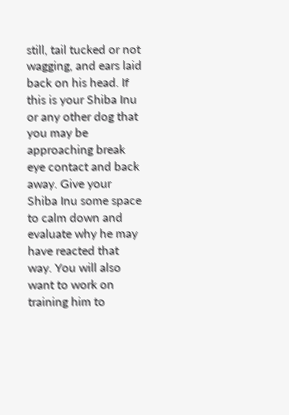still, tail tucked or not wagging, and ears laid back on his head. If this is your Shiba Inu or any other dog that you may be approaching break eye contact and back away. Give your Shiba Inu some space to calm down and evaluate why he may have reacted that way. You will also want to work on training him to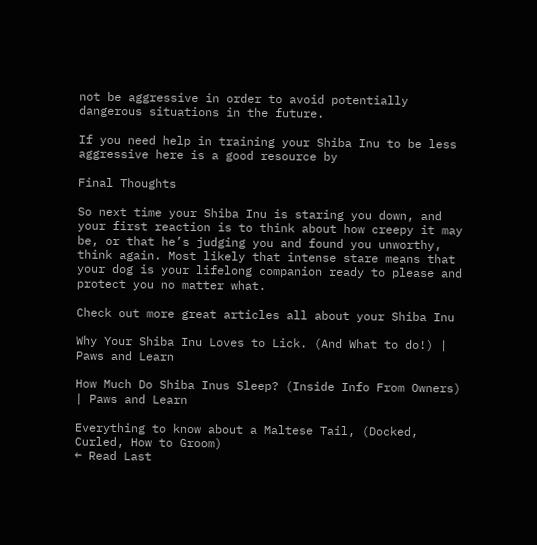not be aggressive in order to avoid potentially dangerous situations in the future.

If you need help in training your Shiba Inu to be less aggressive here is a good resource by

Final Thoughts

So next time your Shiba Inu is staring you down, and your first reaction is to think about how creepy it may be, or that he’s judging you and found you unworthy, think again. Most likely that intense stare means that your dog is your lifelong companion ready to please and protect you no matter what.

Check out more great articles all about your Shiba Inu

Why Your Shiba Inu Loves to Lick. (And What to do!) | Paws and Learn

How Much Do Shiba Inus Sleep? (Inside Info From Owners) | Paws and Learn

Everything to know about a Maltese Tail, (Docked, Curled, How to Groom)
← Read Last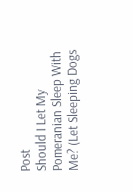Post
Should I Let My Pomeranian Sleep With Me? (Let Sleeping Dogs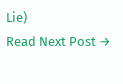Lie)
Read Next Post →